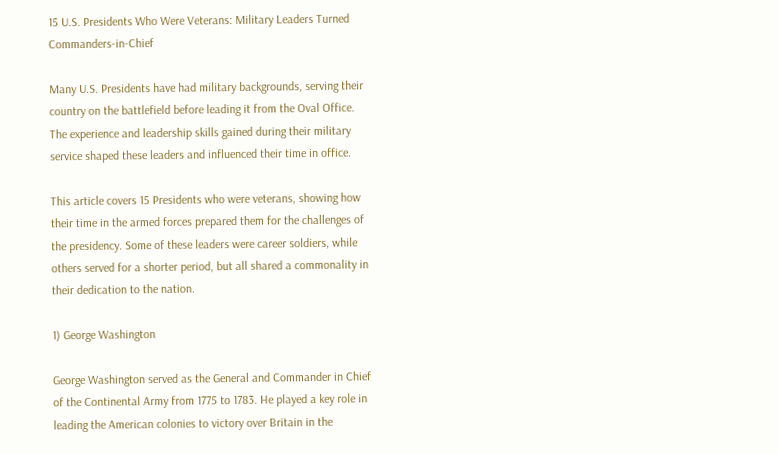15 U.S. Presidents Who Were Veterans: Military Leaders Turned Commanders-in-Chief

Many U.S. Presidents have had military backgrounds, serving their country on the battlefield before leading it from the Oval Office. The experience and leadership skills gained during their military service shaped these leaders and influenced their time in office.

This article covers 15 Presidents who were veterans, showing how their time in the armed forces prepared them for the challenges of the presidency. Some of these leaders were career soldiers, while others served for a shorter period, but all shared a commonality in their dedication to the nation.

1) George Washington

George Washington served as the General and Commander in Chief of the Continental Army from 1775 to 1783. He played a key role in leading the American colonies to victory over Britain in the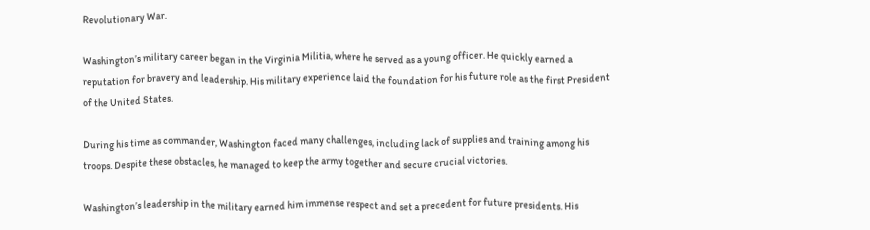Revolutionary War.

Washington’s military career began in the Virginia Militia, where he served as a young officer. He quickly earned a reputation for bravery and leadership. His military experience laid the foundation for his future role as the first President of the United States.

During his time as commander, Washington faced many challenges, including lack of supplies and training among his troops. Despite these obstacles, he managed to keep the army together and secure crucial victories.

Washington’s leadership in the military earned him immense respect and set a precedent for future presidents. His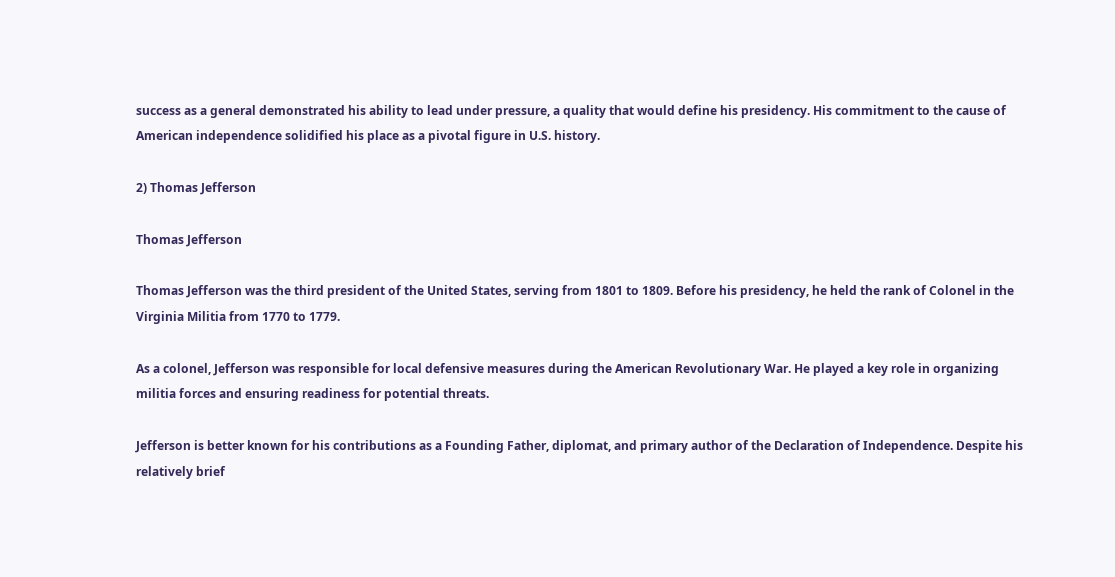success as a general demonstrated his ability to lead under pressure, a quality that would define his presidency. His commitment to the cause of American independence solidified his place as a pivotal figure in U.S. history.

2) Thomas Jefferson

Thomas Jefferson

Thomas Jefferson was the third president of the United States, serving from 1801 to 1809. Before his presidency, he held the rank of Colonel in the Virginia Militia from 1770 to 1779.

As a colonel, Jefferson was responsible for local defensive measures during the American Revolutionary War. He played a key role in organizing militia forces and ensuring readiness for potential threats.

Jefferson is better known for his contributions as a Founding Father, diplomat, and primary author of the Declaration of Independence. Despite his relatively brief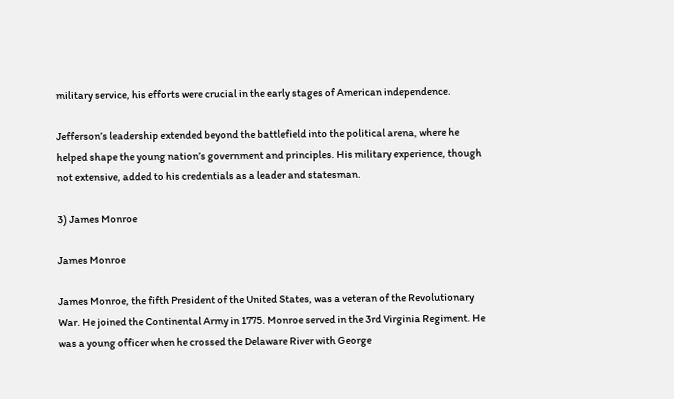military service, his efforts were crucial in the early stages of American independence.

Jefferson’s leadership extended beyond the battlefield into the political arena, where he helped shape the young nation’s government and principles. His military experience, though not extensive, added to his credentials as a leader and statesman.

3) James Monroe

James Monroe

James Monroe, the fifth President of the United States, was a veteran of the Revolutionary War. He joined the Continental Army in 1775. Monroe served in the 3rd Virginia Regiment. He was a young officer when he crossed the Delaware River with George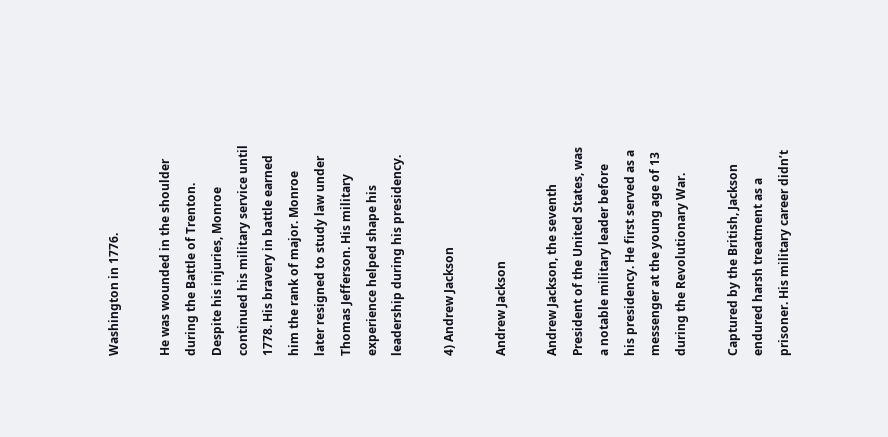Washington in 1776.

He was wounded in the shoulder during the Battle of Trenton. Despite his injuries, Monroe continued his military service until 1778. His bravery in battle earned him the rank of major. Monroe later resigned to study law under Thomas Jefferson. His military experience helped shape his leadership during his presidency.

4) Andrew Jackson

Andrew Jackson

Andrew Jackson, the seventh President of the United States, was a notable military leader before his presidency. He first served as a messenger at the young age of 13 during the Revolutionary War.

Captured by the British, Jackson endured harsh treatment as a prisoner. His military career didn’t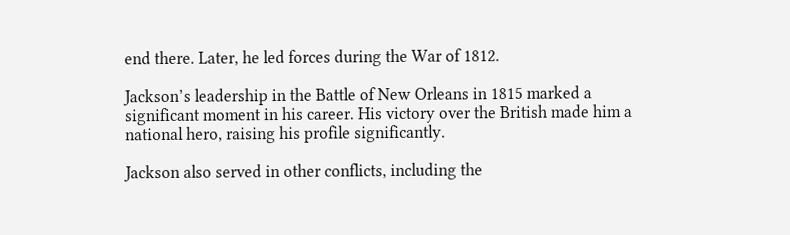end there. Later, he led forces during the War of 1812.

Jackson’s leadership in the Battle of New Orleans in 1815 marked a significant moment in his career. His victory over the British made him a national hero, raising his profile significantly.

Jackson also served in other conflicts, including the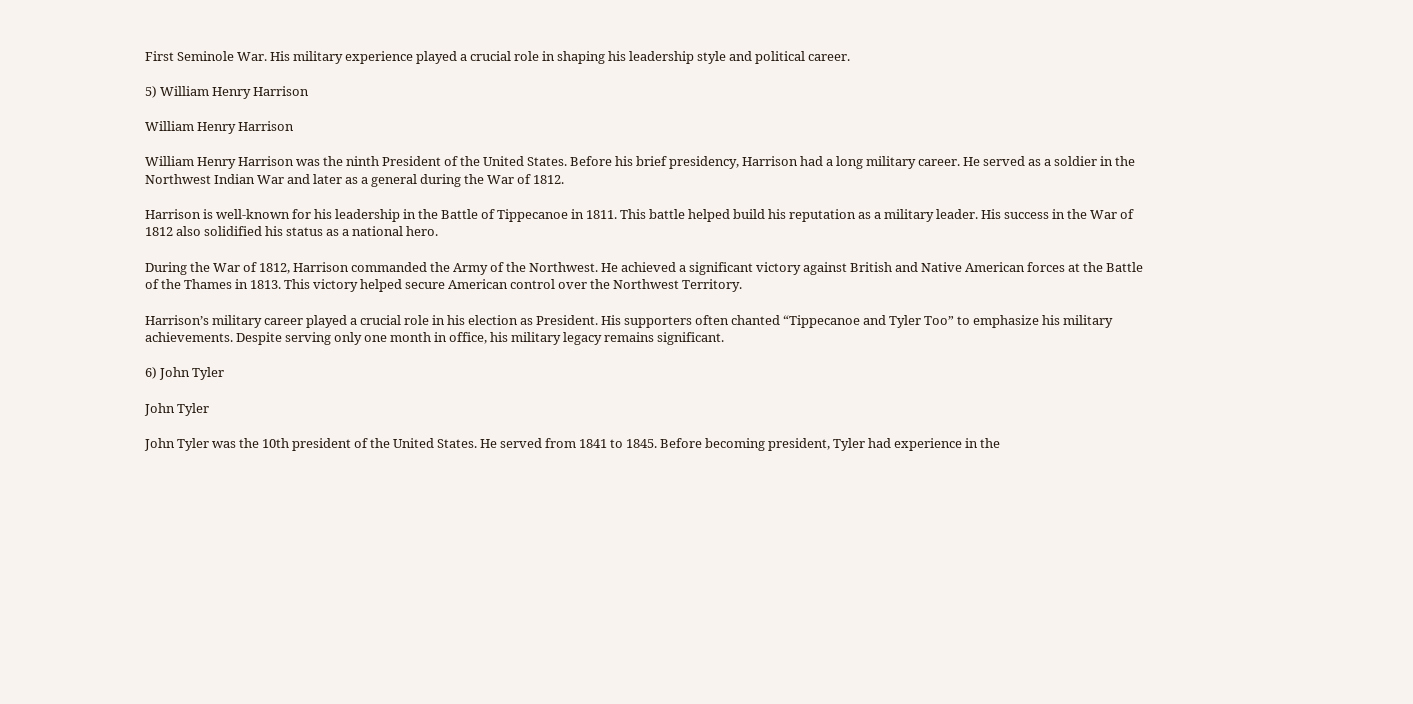First Seminole War. His military experience played a crucial role in shaping his leadership style and political career.

5) William Henry Harrison

William Henry Harrison

William Henry Harrison was the ninth President of the United States. Before his brief presidency, Harrison had a long military career. He served as a soldier in the Northwest Indian War and later as a general during the War of 1812.

Harrison is well-known for his leadership in the Battle of Tippecanoe in 1811. This battle helped build his reputation as a military leader. His success in the War of 1812 also solidified his status as a national hero.

During the War of 1812, Harrison commanded the Army of the Northwest. He achieved a significant victory against British and Native American forces at the Battle of the Thames in 1813. This victory helped secure American control over the Northwest Territory.

Harrison’s military career played a crucial role in his election as President. His supporters often chanted “Tippecanoe and Tyler Too” to emphasize his military achievements. Despite serving only one month in office, his military legacy remains significant.

6) John Tyler

John Tyler

John Tyler was the 10th president of the United States. He served from 1841 to 1845. Before becoming president, Tyler had experience in the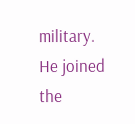military. He joined the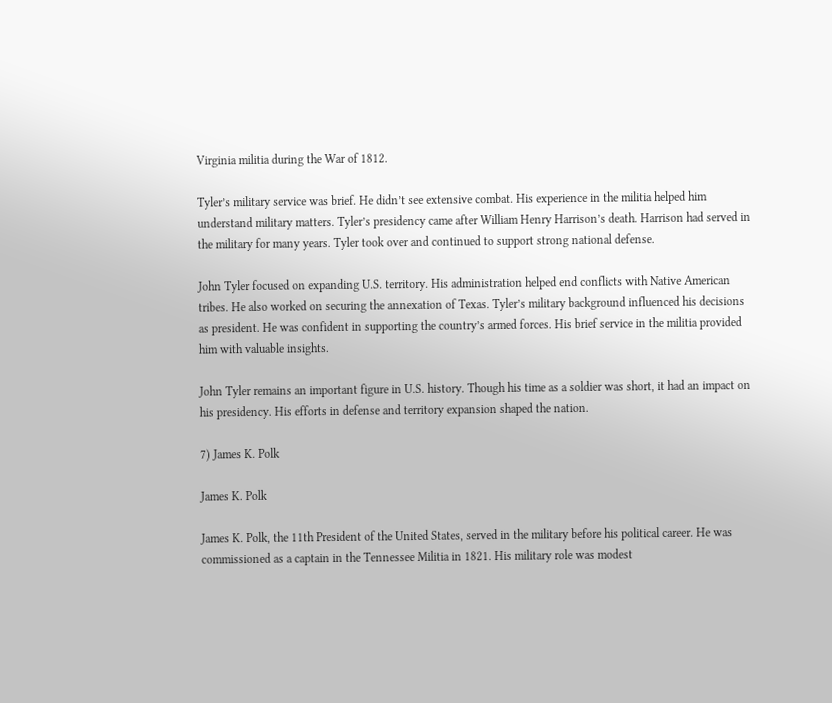Virginia militia during the War of 1812.

Tyler’s military service was brief. He didn’t see extensive combat. His experience in the militia helped him understand military matters. Tyler’s presidency came after William Henry Harrison’s death. Harrison had served in the military for many years. Tyler took over and continued to support strong national defense.

John Tyler focused on expanding U.S. territory. His administration helped end conflicts with Native American tribes. He also worked on securing the annexation of Texas. Tyler’s military background influenced his decisions as president. He was confident in supporting the country’s armed forces. His brief service in the militia provided him with valuable insights.

John Tyler remains an important figure in U.S. history. Though his time as a soldier was short, it had an impact on his presidency. His efforts in defense and territory expansion shaped the nation.

7) James K. Polk

James K. Polk

James K. Polk, the 11th President of the United States, served in the military before his political career. He was commissioned as a captain in the Tennessee Militia in 1821. His military role was modest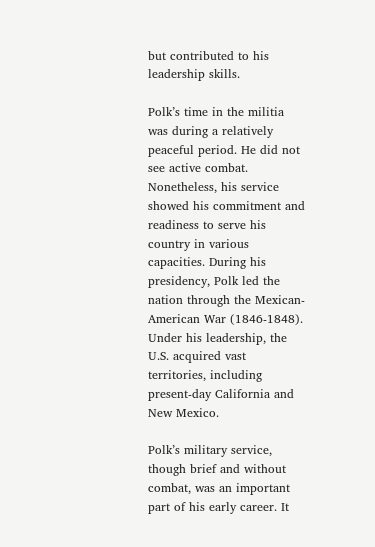but contributed to his leadership skills.

Polk’s time in the militia was during a relatively peaceful period. He did not see active combat. Nonetheless, his service showed his commitment and readiness to serve his country in various capacities. During his presidency, Polk led the nation through the Mexican-American War (1846-1848). Under his leadership, the U.S. acquired vast territories, including present-day California and New Mexico.

Polk’s military service, though brief and without combat, was an important part of his early career. It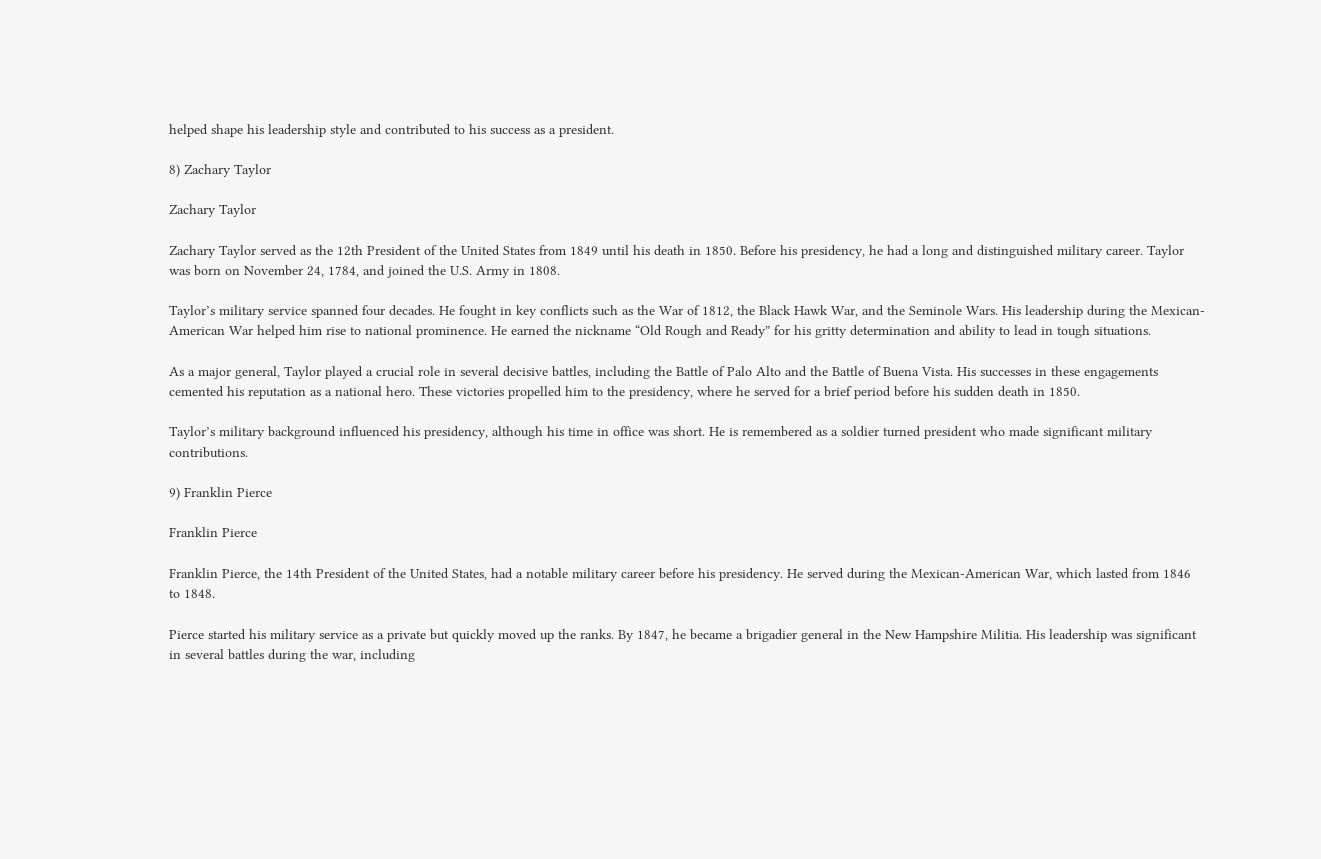helped shape his leadership style and contributed to his success as a president.

8) Zachary Taylor

Zachary Taylor

Zachary Taylor served as the 12th President of the United States from 1849 until his death in 1850. Before his presidency, he had a long and distinguished military career. Taylor was born on November 24, 1784, and joined the U.S. Army in 1808.

Taylor’s military service spanned four decades. He fought in key conflicts such as the War of 1812, the Black Hawk War, and the Seminole Wars. His leadership during the Mexican-American War helped him rise to national prominence. He earned the nickname “Old Rough and Ready” for his gritty determination and ability to lead in tough situations.

As a major general, Taylor played a crucial role in several decisive battles, including the Battle of Palo Alto and the Battle of Buena Vista. His successes in these engagements cemented his reputation as a national hero. These victories propelled him to the presidency, where he served for a brief period before his sudden death in 1850.

Taylor’s military background influenced his presidency, although his time in office was short. He is remembered as a soldier turned president who made significant military contributions.

9) Franklin Pierce

Franklin Pierce

Franklin Pierce, the 14th President of the United States, had a notable military career before his presidency. He served during the Mexican-American War, which lasted from 1846 to 1848.

Pierce started his military service as a private but quickly moved up the ranks. By 1847, he became a brigadier general in the New Hampshire Militia. His leadership was significant in several battles during the war, including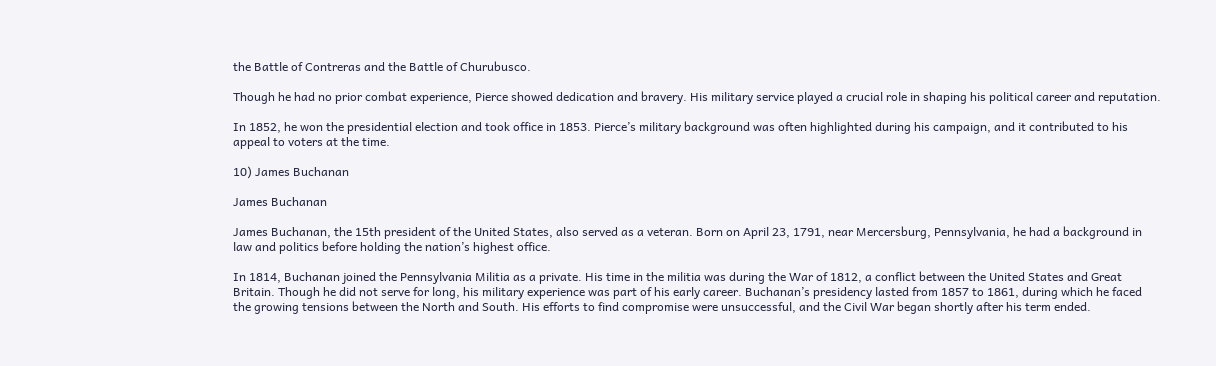the Battle of Contreras and the Battle of Churubusco.

Though he had no prior combat experience, Pierce showed dedication and bravery. His military service played a crucial role in shaping his political career and reputation.

In 1852, he won the presidential election and took office in 1853. Pierce’s military background was often highlighted during his campaign, and it contributed to his appeal to voters at the time.

10) James Buchanan

James Buchanan

James Buchanan, the 15th president of the United States, also served as a veteran. Born on April 23, 1791, near Mercersburg, Pennsylvania, he had a background in law and politics before holding the nation’s highest office.

In 1814, Buchanan joined the Pennsylvania Militia as a private. His time in the militia was during the War of 1812, a conflict between the United States and Great Britain. Though he did not serve for long, his military experience was part of his early career. Buchanan’s presidency lasted from 1857 to 1861, during which he faced the growing tensions between the North and South. His efforts to find compromise were unsuccessful, and the Civil War began shortly after his term ended.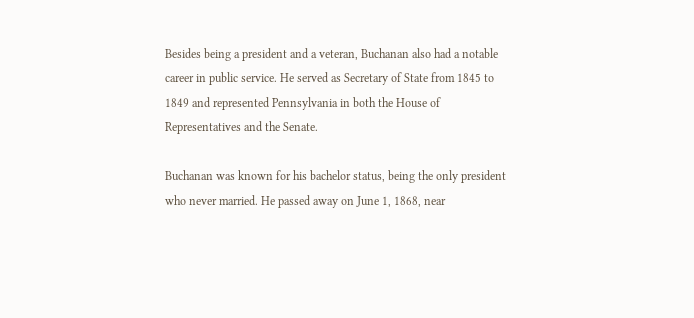Besides being a president and a veteran, Buchanan also had a notable career in public service. He served as Secretary of State from 1845 to 1849 and represented Pennsylvania in both the House of Representatives and the Senate.

Buchanan was known for his bachelor status, being the only president who never married. He passed away on June 1, 1868, near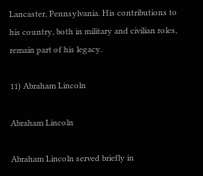Lancaster, Pennsylvania. His contributions to his country, both in military and civilian roles, remain part of his legacy.

11) Abraham Lincoln

Abraham Lincoln

Abraham Lincoln served briefly in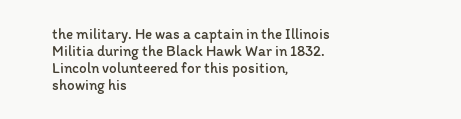the military. He was a captain in the Illinois Militia during the Black Hawk War in 1832. Lincoln volunteered for this position, showing his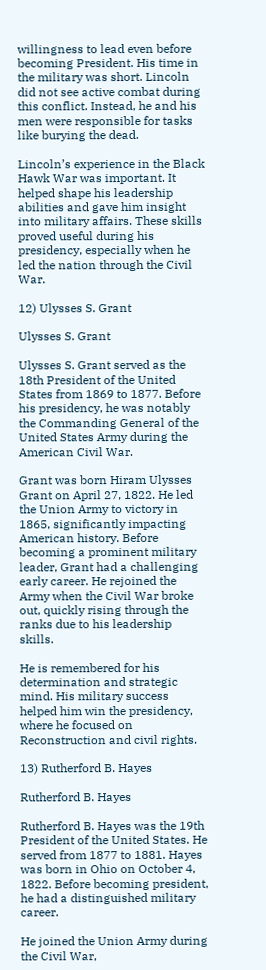willingness to lead even before becoming President. His time in the military was short. Lincoln did not see active combat during this conflict. Instead, he and his men were responsible for tasks like burying the dead.

Lincoln’s experience in the Black Hawk War was important. It helped shape his leadership abilities and gave him insight into military affairs. These skills proved useful during his presidency, especially when he led the nation through the Civil War.

12) Ulysses S. Grant

Ulysses S. Grant

Ulysses S. Grant served as the 18th President of the United States from 1869 to 1877. Before his presidency, he was notably the Commanding General of the United States Army during the American Civil War.

Grant was born Hiram Ulysses Grant on April 27, 1822. He led the Union Army to victory in 1865, significantly impacting American history. Before becoming a prominent military leader, Grant had a challenging early career. He rejoined the Army when the Civil War broke out, quickly rising through the ranks due to his leadership skills.

He is remembered for his determination and strategic mind. His military success helped him win the presidency, where he focused on Reconstruction and civil rights.

13) Rutherford B. Hayes

Rutherford B. Hayes

Rutherford B. Hayes was the 19th President of the United States. He served from 1877 to 1881. Hayes was born in Ohio on October 4, 1822. Before becoming president, he had a distinguished military career.

He joined the Union Army during the Civil War,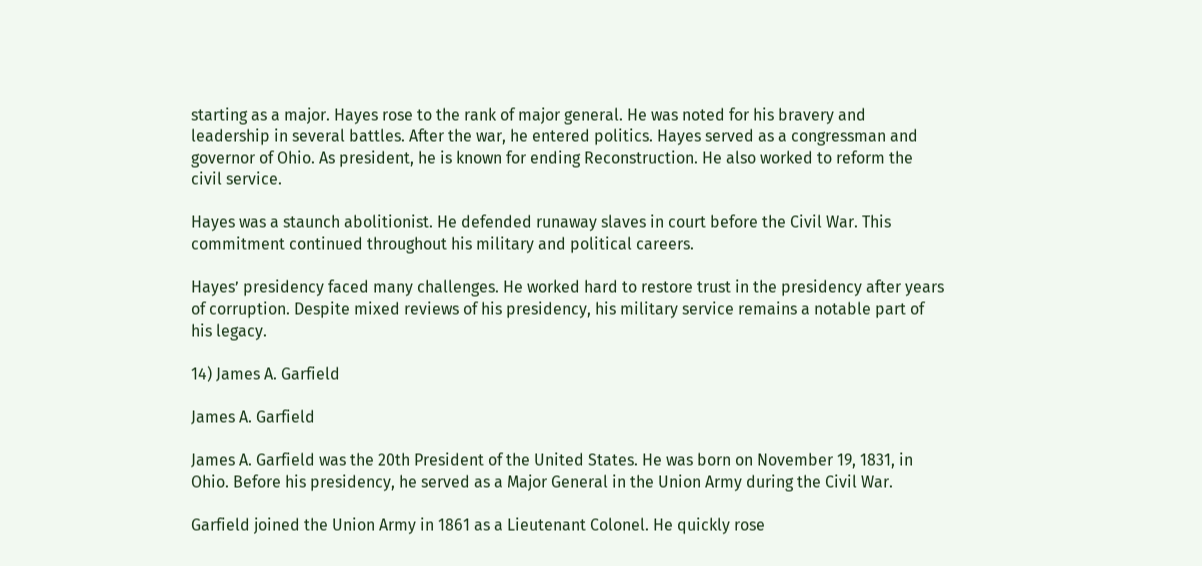starting as a major. Hayes rose to the rank of major general. He was noted for his bravery and leadership in several battles. After the war, he entered politics. Hayes served as a congressman and governor of Ohio. As president, he is known for ending Reconstruction. He also worked to reform the civil service.

Hayes was a staunch abolitionist. He defended runaway slaves in court before the Civil War. This commitment continued throughout his military and political careers.

Hayes’ presidency faced many challenges. He worked hard to restore trust in the presidency after years of corruption. Despite mixed reviews of his presidency, his military service remains a notable part of his legacy.

14) James A. Garfield

James A. Garfield

James A. Garfield was the 20th President of the United States. He was born on November 19, 1831, in Ohio. Before his presidency, he served as a Major General in the Union Army during the Civil War.

Garfield joined the Union Army in 1861 as a Lieutenant Colonel. He quickly rose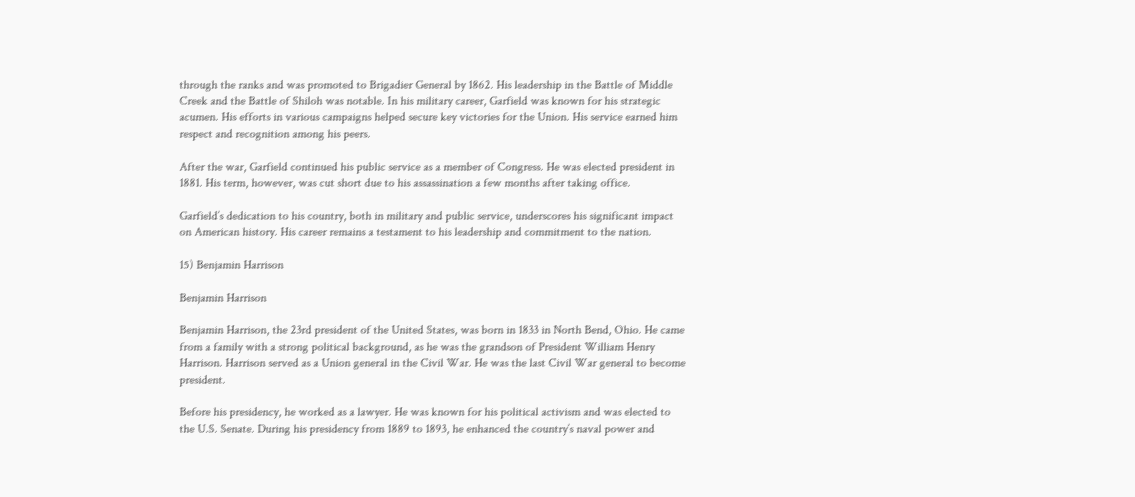through the ranks and was promoted to Brigadier General by 1862. His leadership in the Battle of Middle Creek and the Battle of Shiloh was notable. In his military career, Garfield was known for his strategic acumen. His efforts in various campaigns helped secure key victories for the Union. His service earned him respect and recognition among his peers.

After the war, Garfield continued his public service as a member of Congress. He was elected president in 1881. His term, however, was cut short due to his assassination a few months after taking office.

Garfield’s dedication to his country, both in military and public service, underscores his significant impact on American history. His career remains a testament to his leadership and commitment to the nation.

15) Benjamin Harrison

Benjamin Harrison

Benjamin Harrison, the 23rd president of the United States, was born in 1833 in North Bend, Ohio. He came from a family with a strong political background, as he was the grandson of President William Henry Harrison. Harrison served as a Union general in the Civil War. He was the last Civil War general to become president.

Before his presidency, he worked as a lawyer. He was known for his political activism and was elected to the U.S. Senate. During his presidency from 1889 to 1893, he enhanced the country’s naval power and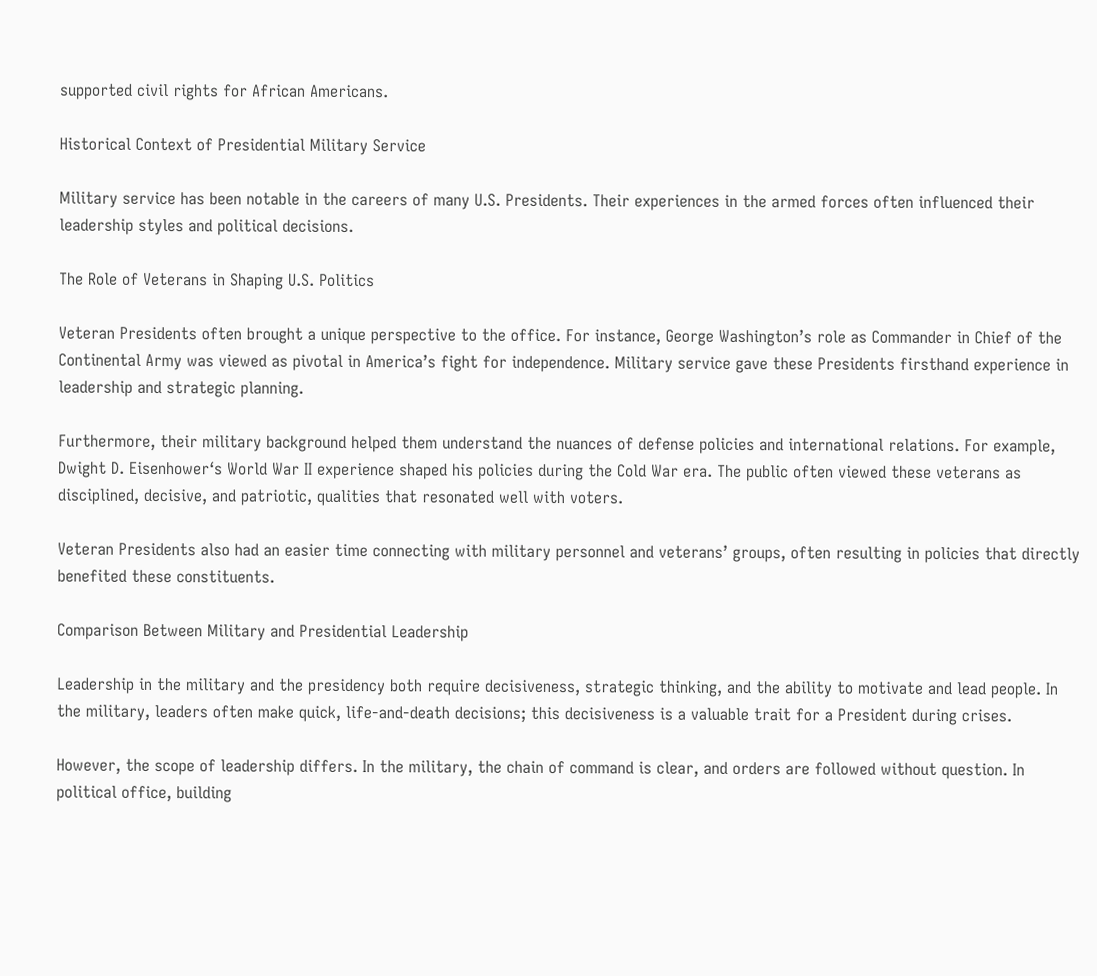supported civil rights for African Americans.

Historical Context of Presidential Military Service

Military service has been notable in the careers of many U.S. Presidents. Their experiences in the armed forces often influenced their leadership styles and political decisions.

The Role of Veterans in Shaping U.S. Politics

Veteran Presidents often brought a unique perspective to the office. For instance, George Washington’s role as Commander in Chief of the Continental Army was viewed as pivotal in America’s fight for independence. Military service gave these Presidents firsthand experience in leadership and strategic planning.

Furthermore, their military background helped them understand the nuances of defense policies and international relations. For example, Dwight D. Eisenhower‘s World War II experience shaped his policies during the Cold War era. The public often viewed these veterans as disciplined, decisive, and patriotic, qualities that resonated well with voters.

Veteran Presidents also had an easier time connecting with military personnel and veterans’ groups, often resulting in policies that directly benefited these constituents.

Comparison Between Military and Presidential Leadership

Leadership in the military and the presidency both require decisiveness, strategic thinking, and the ability to motivate and lead people. In the military, leaders often make quick, life-and-death decisions; this decisiveness is a valuable trait for a President during crises.

However, the scope of leadership differs. In the military, the chain of command is clear, and orders are followed without question. In political office, building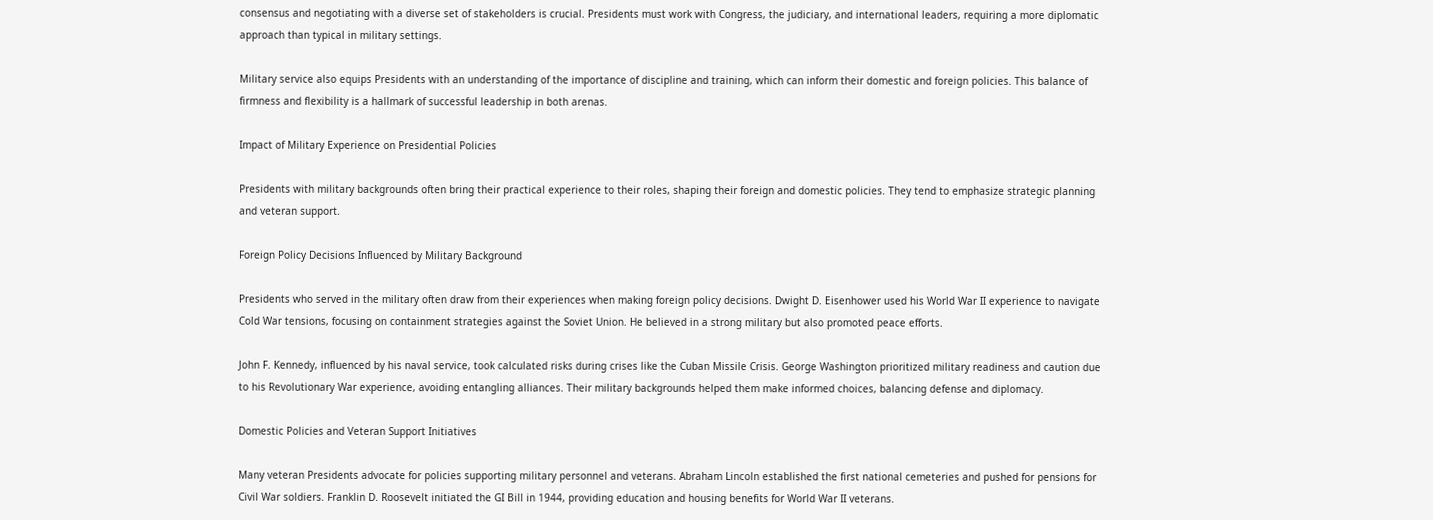consensus and negotiating with a diverse set of stakeholders is crucial. Presidents must work with Congress, the judiciary, and international leaders, requiring a more diplomatic approach than typical in military settings.

Military service also equips Presidents with an understanding of the importance of discipline and training, which can inform their domestic and foreign policies. This balance of firmness and flexibility is a hallmark of successful leadership in both arenas.

Impact of Military Experience on Presidential Policies

Presidents with military backgrounds often bring their practical experience to their roles, shaping their foreign and domestic policies. They tend to emphasize strategic planning and veteran support.

Foreign Policy Decisions Influenced by Military Background

Presidents who served in the military often draw from their experiences when making foreign policy decisions. Dwight D. Eisenhower used his World War II experience to navigate Cold War tensions, focusing on containment strategies against the Soviet Union. He believed in a strong military but also promoted peace efforts.

John F. Kennedy, influenced by his naval service, took calculated risks during crises like the Cuban Missile Crisis. George Washington prioritized military readiness and caution due to his Revolutionary War experience, avoiding entangling alliances. Their military backgrounds helped them make informed choices, balancing defense and diplomacy.

Domestic Policies and Veteran Support Initiatives

Many veteran Presidents advocate for policies supporting military personnel and veterans. Abraham Lincoln established the first national cemeteries and pushed for pensions for Civil War soldiers. Franklin D. Roosevelt initiated the GI Bill in 1944, providing education and housing benefits for World War II veterans.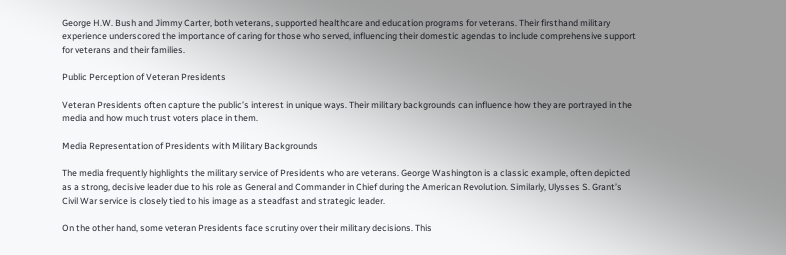George H.W. Bush and Jimmy Carter, both veterans, supported healthcare and education programs for veterans. Their firsthand military experience underscored the importance of caring for those who served, influencing their domestic agendas to include comprehensive support for veterans and their families.

Public Perception of Veteran Presidents

Veteran Presidents often capture the public’s interest in unique ways. Their military backgrounds can influence how they are portrayed in the media and how much trust voters place in them.

Media Representation of Presidents with Military Backgrounds

The media frequently highlights the military service of Presidents who are veterans. George Washington is a classic example, often depicted as a strong, decisive leader due to his role as General and Commander in Chief during the American Revolution. Similarly, Ulysses S. Grant’s Civil War service is closely tied to his image as a steadfast and strategic leader.

On the other hand, some veteran Presidents face scrutiny over their military decisions. This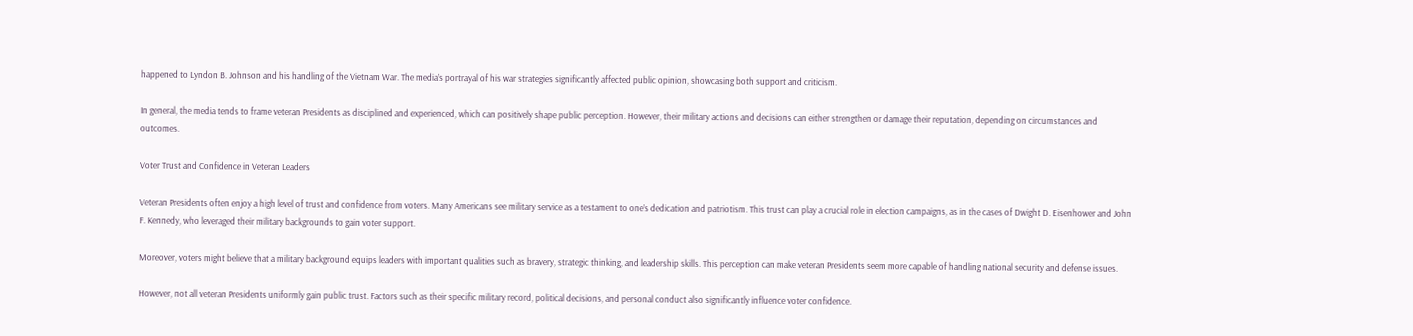happened to Lyndon B. Johnson and his handling of the Vietnam War. The media’s portrayal of his war strategies significantly affected public opinion, showcasing both support and criticism.

In general, the media tends to frame veteran Presidents as disciplined and experienced, which can positively shape public perception. However, their military actions and decisions can either strengthen or damage their reputation, depending on circumstances and outcomes.

Voter Trust and Confidence in Veteran Leaders

Veteran Presidents often enjoy a high level of trust and confidence from voters. Many Americans see military service as a testament to one’s dedication and patriotism. This trust can play a crucial role in election campaigns, as in the cases of Dwight D. Eisenhower and John F. Kennedy, who leveraged their military backgrounds to gain voter support.

Moreover, voters might believe that a military background equips leaders with important qualities such as bravery, strategic thinking, and leadership skills. This perception can make veteran Presidents seem more capable of handling national security and defense issues.

However, not all veteran Presidents uniformly gain public trust. Factors such as their specific military record, political decisions, and personal conduct also significantly influence voter confidence.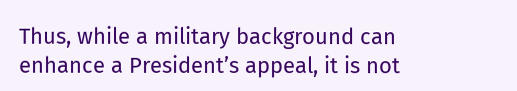Thus, while a military background can enhance a President’s appeal, it is not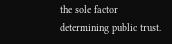the sole factor determining public trust.